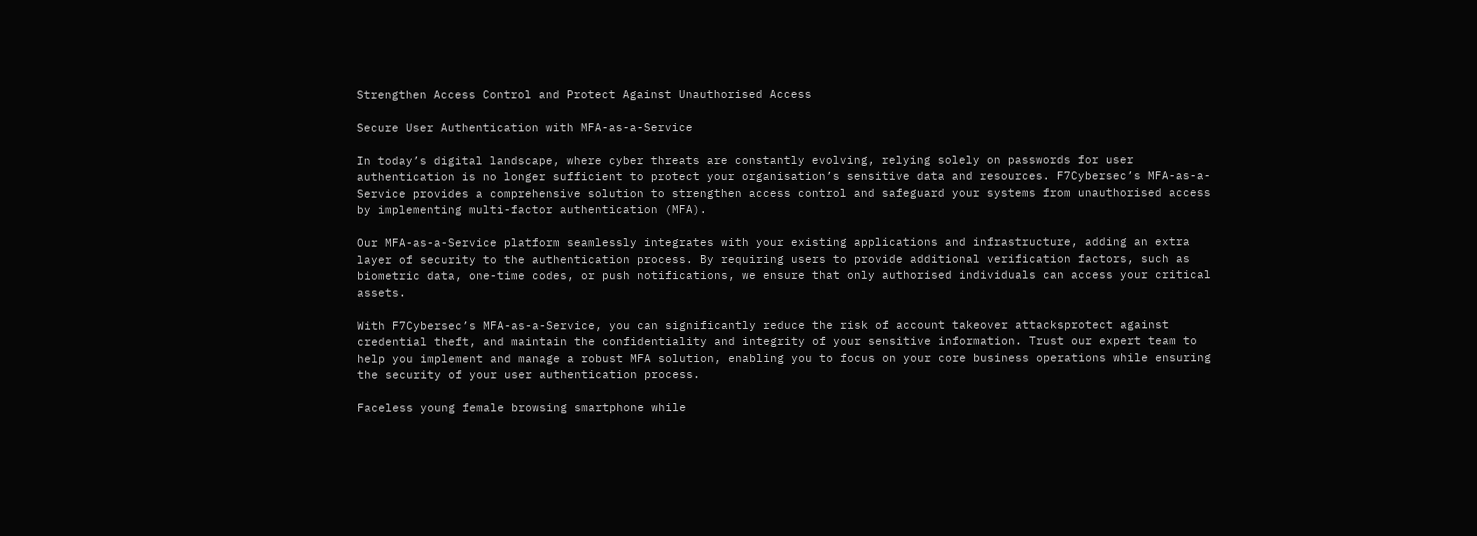Strengthen Access Control and Protect Against Unauthorised Access

Secure User Authentication with MFA-as-a-Service

In today’s digital landscape, where cyber threats are constantly evolving, relying solely on passwords for user authentication is no longer sufficient to protect your organisation’s sensitive data and resources. F7Cybersec’s MFA-as-a-Service provides a comprehensive solution to strengthen access control and safeguard your systems from unauthorised access by implementing multi-factor authentication (MFA).

Our MFA-as-a-Service platform seamlessly integrates with your existing applications and infrastructure, adding an extra layer of security to the authentication process. By requiring users to provide additional verification factors, such as biometric data, one-time codes, or push notifications, we ensure that only authorised individuals can access your critical assets.

With F7Cybersec’s MFA-as-a-Service, you can significantly reduce the risk of account takeover attacksprotect against credential theft, and maintain the confidentiality and integrity of your sensitive information. Trust our expert team to help you implement and manage a robust MFA solution, enabling you to focus on your core business operations while ensuring the security of your user authentication process.

Faceless young female browsing smartphone while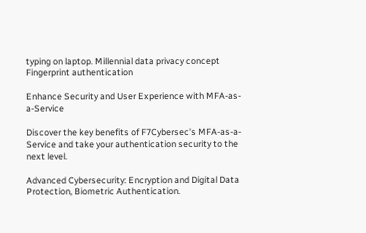typing on laptop. Millennial data privacy concept
Fingerprint authentication

Enhance Security and User Experience with MFA-as-a-Service

Discover the key benefits of F7Cybersec's MFA-as-a-Service and take your authentication security to the next level.

Advanced Cybersecurity: Encryption and Digital Data Protection, Biometric Authentication.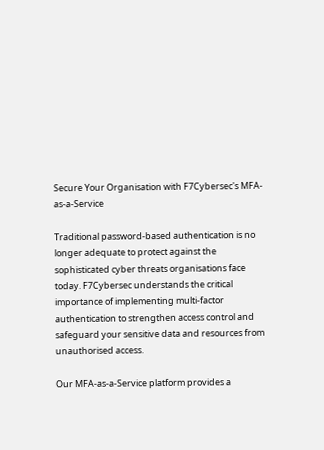Secure Your Organisation with F7Cybersec's MFA-as-a-Service

Traditional password-based authentication is no longer adequate to protect against the sophisticated cyber threats organisations face today. F7Cybersec understands the critical importance of implementing multi-factor authentication to strengthen access control and safeguard your sensitive data and resources from unauthorised access.

Our MFA-as-a-Service platform provides a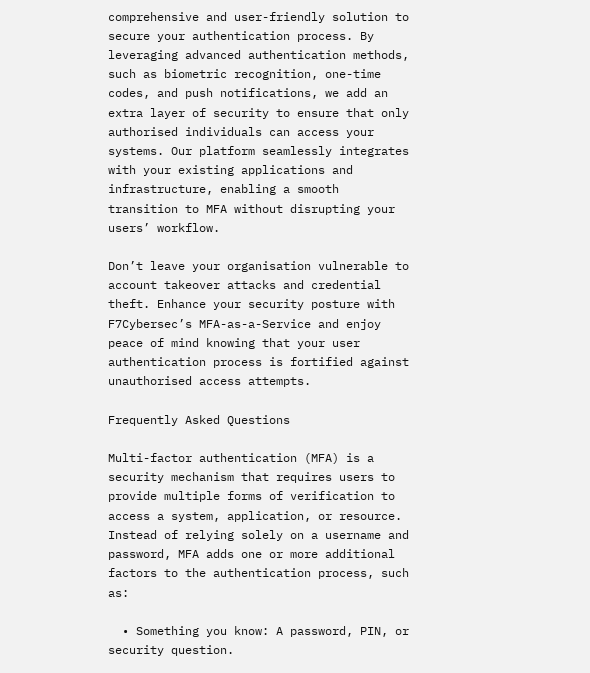comprehensive and user-friendly solution to secure your authentication process. By leveraging advanced authentication methods, such as biometric recognition, one-time codes, and push notifications, we add an extra layer of security to ensure that only authorised individuals can access your systems. Our platform seamlessly integrates with your existing applications and infrastructure, enabling a smooth transition to MFA without disrupting your users’ workflow.

Don’t leave your organisation vulnerable to account takeover attacks and credential theft. Enhance your security posture with F7Cybersec’s MFA-as-a-Service and enjoy peace of mind knowing that your user authentication process is fortified against unauthorised access attempts.

Frequently Asked Questions

Multi-factor authentication (MFA) is a security mechanism that requires users to provide multiple forms of verification to access a system, application, or resource. Instead of relying solely on a username and password, MFA adds one or more additional factors to the authentication process, such as:

  • Something you know: A password, PIN, or security question.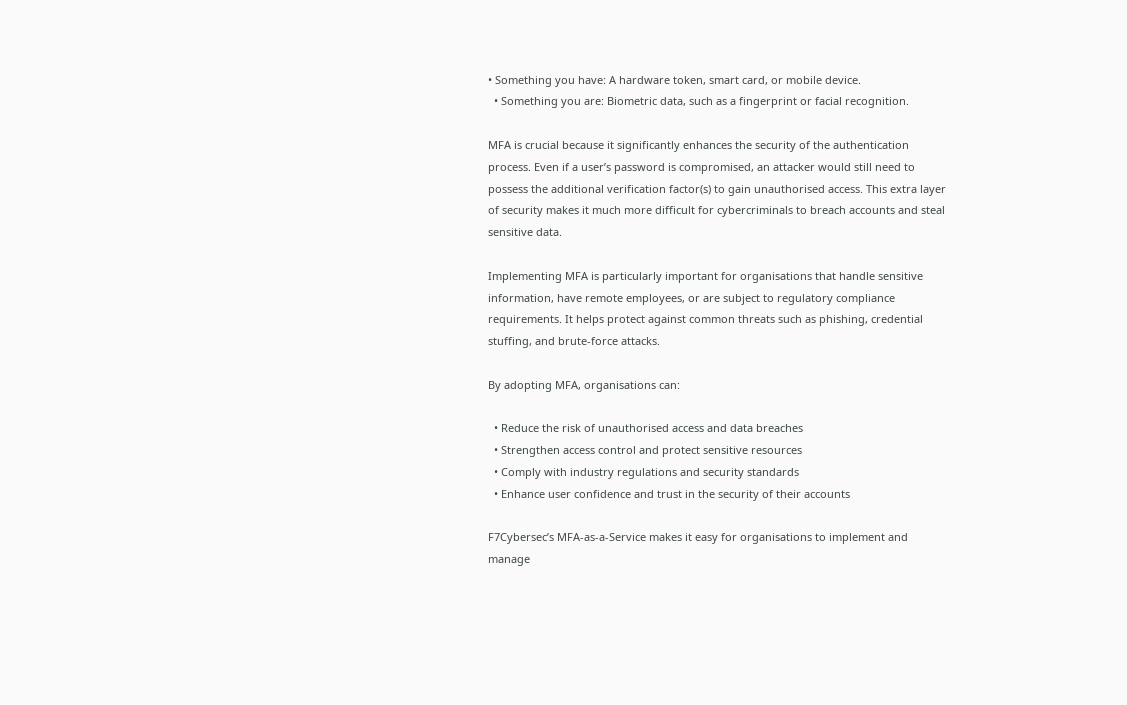• Something you have: A hardware token, smart card, or mobile device.
  • Something you are: Biometric data, such as a fingerprint or facial recognition.

MFA is crucial because it significantly enhances the security of the authentication process. Even if a user’s password is compromised, an attacker would still need to possess the additional verification factor(s) to gain unauthorised access. This extra layer of security makes it much more difficult for cybercriminals to breach accounts and steal sensitive data.

Implementing MFA is particularly important for organisations that handle sensitive information, have remote employees, or are subject to regulatory compliance requirements. It helps protect against common threats such as phishing, credential stuffing, and brute-force attacks.

By adopting MFA, organisations can:

  • Reduce the risk of unauthorised access and data breaches
  • Strengthen access control and protect sensitive resources
  • Comply with industry regulations and security standards
  • Enhance user confidence and trust in the security of their accounts

F7Cybersec’s MFA-as-a-Service makes it easy for organisations to implement and manage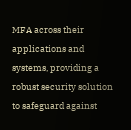MFA across their applications and systems, providing a robust security solution to safeguard against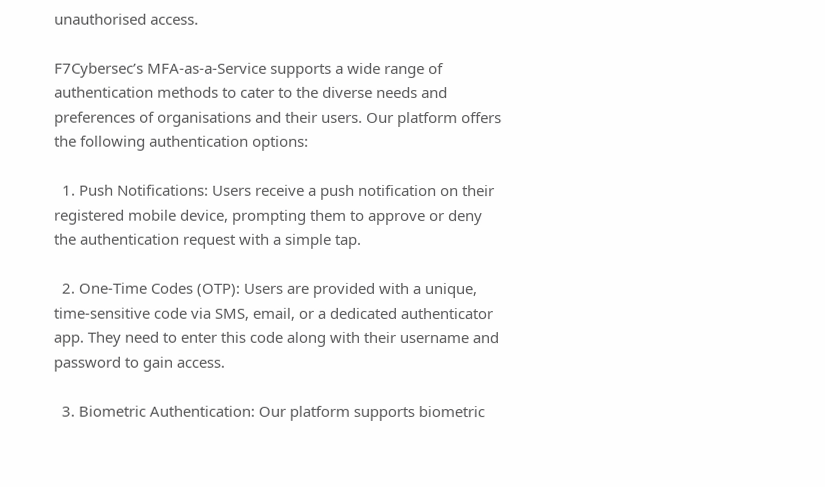unauthorised access.

F7Cybersec’s MFA-as-a-Service supports a wide range of authentication methods to cater to the diverse needs and preferences of organisations and their users. Our platform offers the following authentication options:

  1. Push Notifications: Users receive a push notification on their registered mobile device, prompting them to approve or deny the authentication request with a simple tap.

  2. One-Time Codes (OTP): Users are provided with a unique, time-sensitive code via SMS, email, or a dedicated authenticator app. They need to enter this code along with their username and password to gain access.

  3. Biometric Authentication: Our platform supports biometric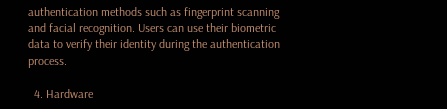authentication methods such as fingerprint scanning and facial recognition. Users can use their biometric data to verify their identity during the authentication process.

  4. Hardware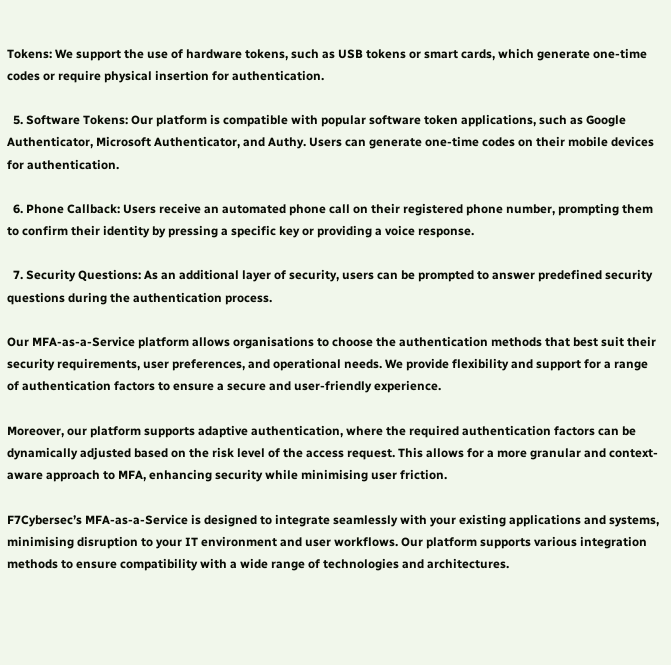Tokens: We support the use of hardware tokens, such as USB tokens or smart cards, which generate one-time codes or require physical insertion for authentication.

  5. Software Tokens: Our platform is compatible with popular software token applications, such as Google Authenticator, Microsoft Authenticator, and Authy. Users can generate one-time codes on their mobile devices for authentication.

  6. Phone Callback: Users receive an automated phone call on their registered phone number, prompting them to confirm their identity by pressing a specific key or providing a voice response.

  7. Security Questions: As an additional layer of security, users can be prompted to answer predefined security questions during the authentication process.

Our MFA-as-a-Service platform allows organisations to choose the authentication methods that best suit their security requirements, user preferences, and operational needs. We provide flexibility and support for a range of authentication factors to ensure a secure and user-friendly experience.

Moreover, our platform supports adaptive authentication, where the required authentication factors can be dynamically adjusted based on the risk level of the access request. This allows for a more granular and context-aware approach to MFA, enhancing security while minimising user friction.

F7Cybersec’s MFA-as-a-Service is designed to integrate seamlessly with your existing applications and systems, minimising disruption to your IT environment and user workflows. Our platform supports various integration methods to ensure compatibility with a wide range of technologies and architectures.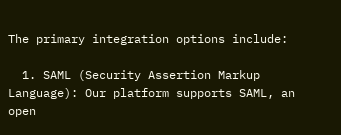The primary integration options include:

  1. SAML (Security Assertion Markup Language): Our platform supports SAML, an open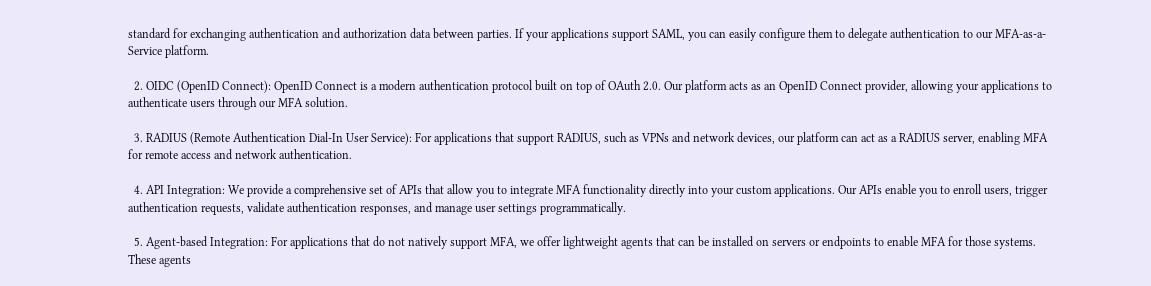standard for exchanging authentication and authorization data between parties. If your applications support SAML, you can easily configure them to delegate authentication to our MFA-as-a-Service platform.

  2. OIDC (OpenID Connect): OpenID Connect is a modern authentication protocol built on top of OAuth 2.0. Our platform acts as an OpenID Connect provider, allowing your applications to authenticate users through our MFA solution.

  3. RADIUS (Remote Authentication Dial-In User Service): For applications that support RADIUS, such as VPNs and network devices, our platform can act as a RADIUS server, enabling MFA for remote access and network authentication.

  4. API Integration: We provide a comprehensive set of APIs that allow you to integrate MFA functionality directly into your custom applications. Our APIs enable you to enroll users, trigger authentication requests, validate authentication responses, and manage user settings programmatically.

  5. Agent-based Integration: For applications that do not natively support MFA, we offer lightweight agents that can be installed on servers or endpoints to enable MFA for those systems. These agents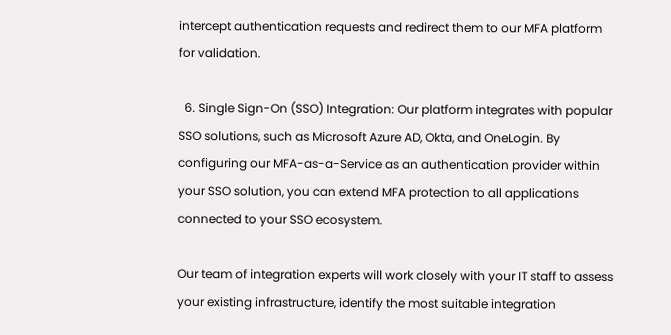intercept authentication requests and redirect them to our MFA platform for validation.

  6. Single Sign-On (SSO) Integration: Our platform integrates with popular SSO solutions, such as Microsoft Azure AD, Okta, and OneLogin. By configuring our MFA-as-a-Service as an authentication provider within your SSO solution, you can extend MFA protection to all applications connected to your SSO ecosystem.

Our team of integration experts will work closely with your IT staff to assess your existing infrastructure, identify the most suitable integration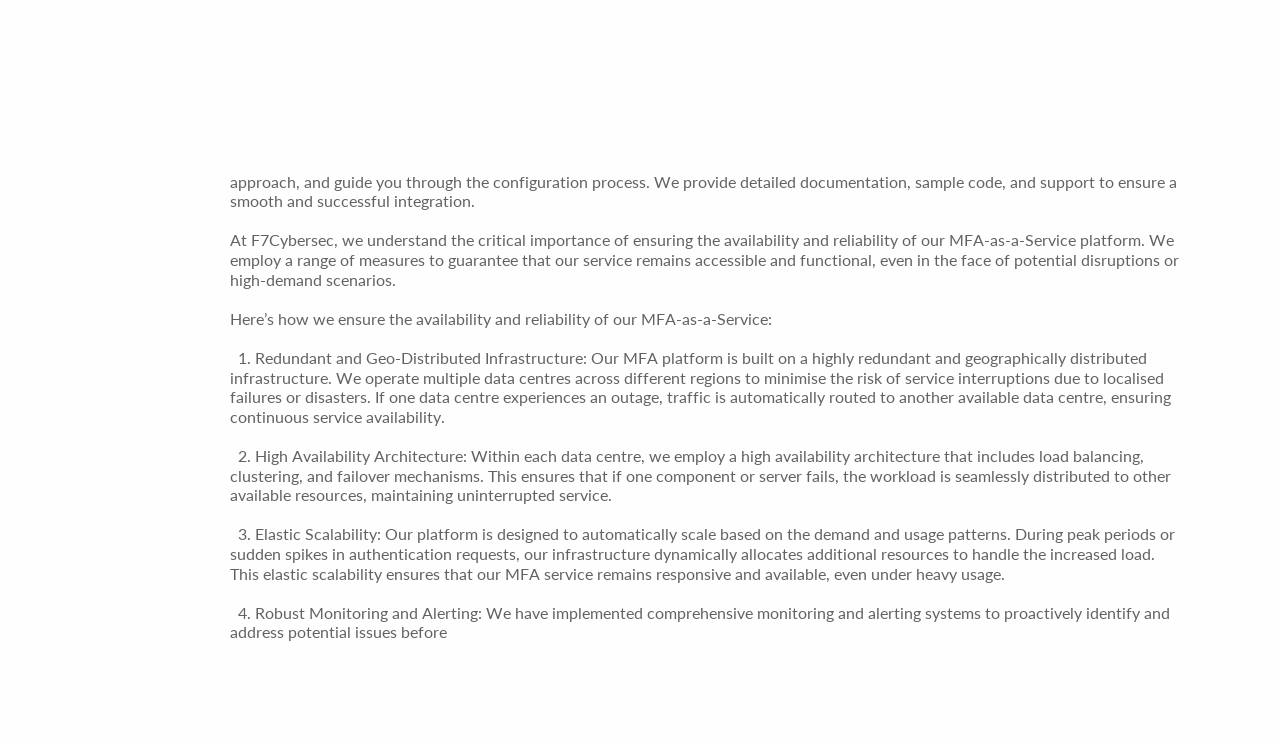approach, and guide you through the configuration process. We provide detailed documentation, sample code, and support to ensure a smooth and successful integration.

At F7Cybersec, we understand the critical importance of ensuring the availability and reliability of our MFA-as-a-Service platform. We employ a range of measures to guarantee that our service remains accessible and functional, even in the face of potential disruptions or high-demand scenarios.

Here’s how we ensure the availability and reliability of our MFA-as-a-Service:

  1. Redundant and Geo-Distributed Infrastructure: Our MFA platform is built on a highly redundant and geographically distributed infrastructure. We operate multiple data centres across different regions to minimise the risk of service interruptions due to localised failures or disasters. If one data centre experiences an outage, traffic is automatically routed to another available data centre, ensuring continuous service availability.

  2. High Availability Architecture: Within each data centre, we employ a high availability architecture that includes load balancing, clustering, and failover mechanisms. This ensures that if one component or server fails, the workload is seamlessly distributed to other available resources, maintaining uninterrupted service.

  3. Elastic Scalability: Our platform is designed to automatically scale based on the demand and usage patterns. During peak periods or sudden spikes in authentication requests, our infrastructure dynamically allocates additional resources to handle the increased load. This elastic scalability ensures that our MFA service remains responsive and available, even under heavy usage.

  4. Robust Monitoring and Alerting: We have implemented comprehensive monitoring and alerting systems to proactively identify and address potential issues before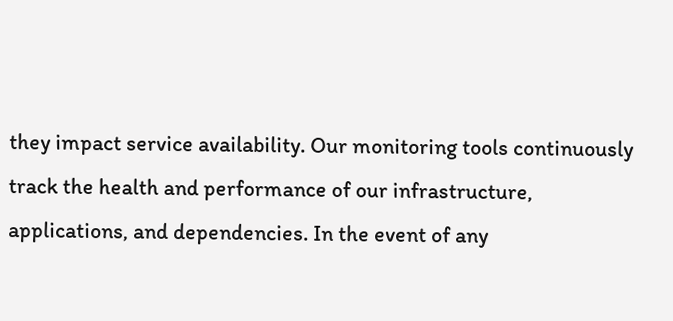they impact service availability. Our monitoring tools continuously track the health and performance of our infrastructure, applications, and dependencies. In the event of any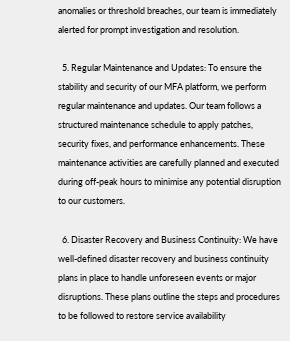anomalies or threshold breaches, our team is immediately alerted for prompt investigation and resolution.

  5. Regular Maintenance and Updates: To ensure the stability and security of our MFA platform, we perform regular maintenance and updates. Our team follows a structured maintenance schedule to apply patches, security fixes, and performance enhancements. These maintenance activities are carefully planned and executed during off-peak hours to minimise any potential disruption to our customers.

  6. Disaster Recovery and Business Continuity: We have well-defined disaster recovery and business continuity plans in place to handle unforeseen events or major disruptions. These plans outline the steps and procedures to be followed to restore service availability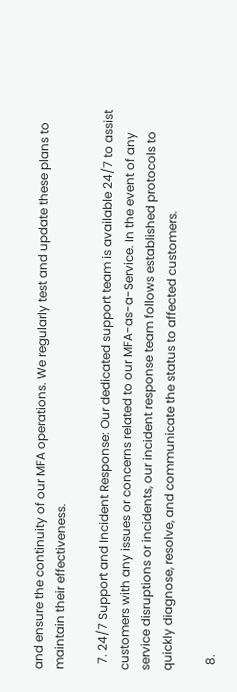and ensure the continuity of our MFA operations. We regularly test and update these plans to maintain their effectiveness.

  7. 24/7 Support and Incident Response: Our dedicated support team is available 24/7 to assist customers with any issues or concerns related to our MFA-as-a-Service. In the event of any service disruptions or incidents, our incident response team follows established protocols to quickly diagnose, resolve, and communicate the status to affected customers.

  8.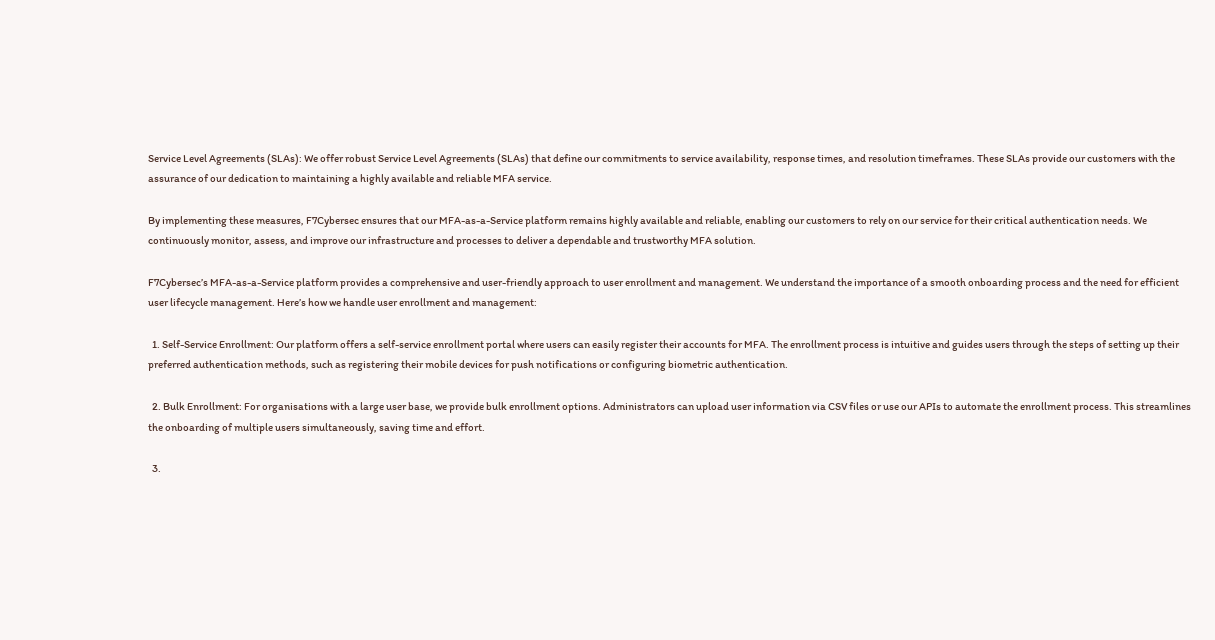Service Level Agreements (SLAs): We offer robust Service Level Agreements (SLAs) that define our commitments to service availability, response times, and resolution timeframes. These SLAs provide our customers with the assurance of our dedication to maintaining a highly available and reliable MFA service.

By implementing these measures, F7Cybersec ensures that our MFA-as-a-Service platform remains highly available and reliable, enabling our customers to rely on our service for their critical authentication needs. We continuously monitor, assess, and improve our infrastructure and processes to deliver a dependable and trustworthy MFA solution.

F7Cybersec’s MFA-as-a-Service platform provides a comprehensive and user-friendly approach to user enrollment and management. We understand the importance of a smooth onboarding process and the need for efficient user lifecycle management. Here’s how we handle user enrollment and management:

  1. Self-Service Enrollment: Our platform offers a self-service enrollment portal where users can easily register their accounts for MFA. The enrollment process is intuitive and guides users through the steps of setting up their preferred authentication methods, such as registering their mobile devices for push notifications or configuring biometric authentication.

  2. Bulk Enrollment: For organisations with a large user base, we provide bulk enrollment options. Administrators can upload user information via CSV files or use our APIs to automate the enrollment process. This streamlines the onboarding of multiple users simultaneously, saving time and effort.

  3.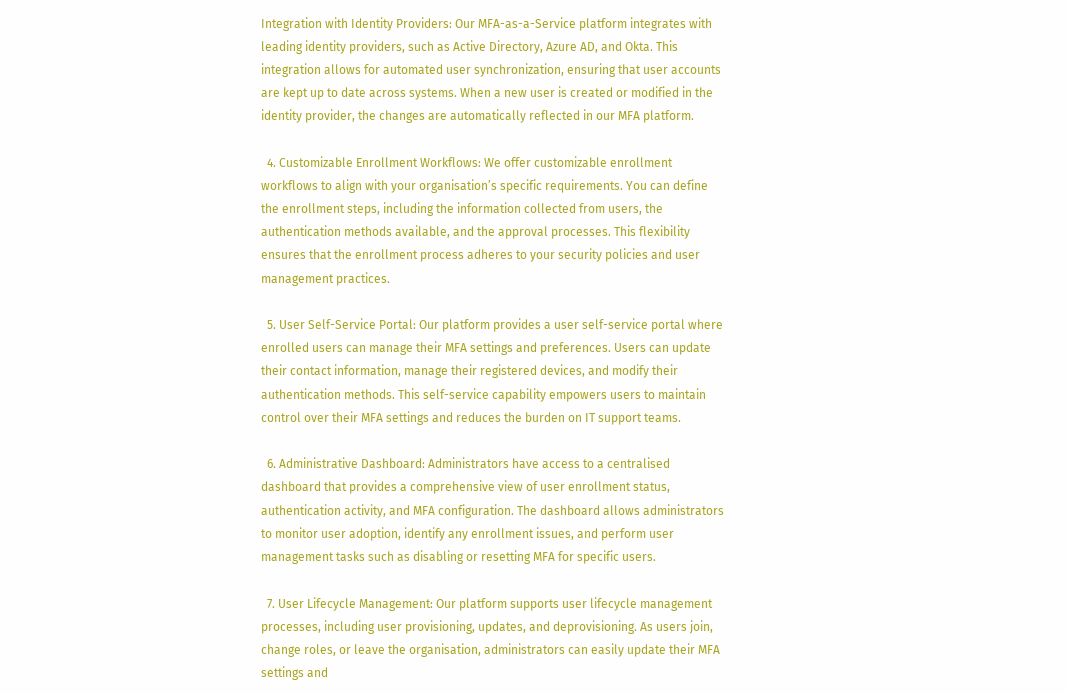Integration with Identity Providers: Our MFA-as-a-Service platform integrates with leading identity providers, such as Active Directory, Azure AD, and Okta. This integration allows for automated user synchronization, ensuring that user accounts are kept up to date across systems. When a new user is created or modified in the identity provider, the changes are automatically reflected in our MFA platform.

  4. Customizable Enrollment Workflows: We offer customizable enrollment workflows to align with your organisation’s specific requirements. You can define the enrollment steps, including the information collected from users, the authentication methods available, and the approval processes. This flexibility ensures that the enrollment process adheres to your security policies and user management practices.

  5. User Self-Service Portal: Our platform provides a user self-service portal where enrolled users can manage their MFA settings and preferences. Users can update their contact information, manage their registered devices, and modify their authentication methods. This self-service capability empowers users to maintain control over their MFA settings and reduces the burden on IT support teams.

  6. Administrative Dashboard: Administrators have access to a centralised dashboard that provides a comprehensive view of user enrollment status, authentication activity, and MFA configuration. The dashboard allows administrators to monitor user adoption, identify any enrollment issues, and perform user management tasks such as disabling or resetting MFA for specific users.

  7. User Lifecycle Management: Our platform supports user lifecycle management processes, including user provisioning, updates, and deprovisioning. As users join, change roles, or leave the organisation, administrators can easily update their MFA settings and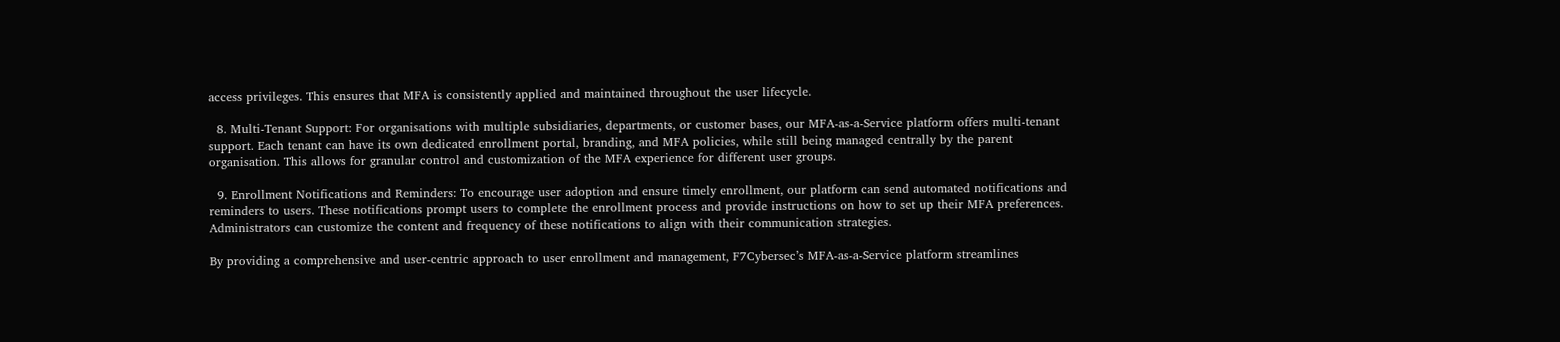access privileges. This ensures that MFA is consistently applied and maintained throughout the user lifecycle.

  8. Multi-Tenant Support: For organisations with multiple subsidiaries, departments, or customer bases, our MFA-as-a-Service platform offers multi-tenant support. Each tenant can have its own dedicated enrollment portal, branding, and MFA policies, while still being managed centrally by the parent organisation. This allows for granular control and customization of the MFA experience for different user groups.

  9. Enrollment Notifications and Reminders: To encourage user adoption and ensure timely enrollment, our platform can send automated notifications and reminders to users. These notifications prompt users to complete the enrollment process and provide instructions on how to set up their MFA preferences. Administrators can customize the content and frequency of these notifications to align with their communication strategies.

By providing a comprehensive and user-centric approach to user enrollment and management, F7Cybersec’s MFA-as-a-Service platform streamlines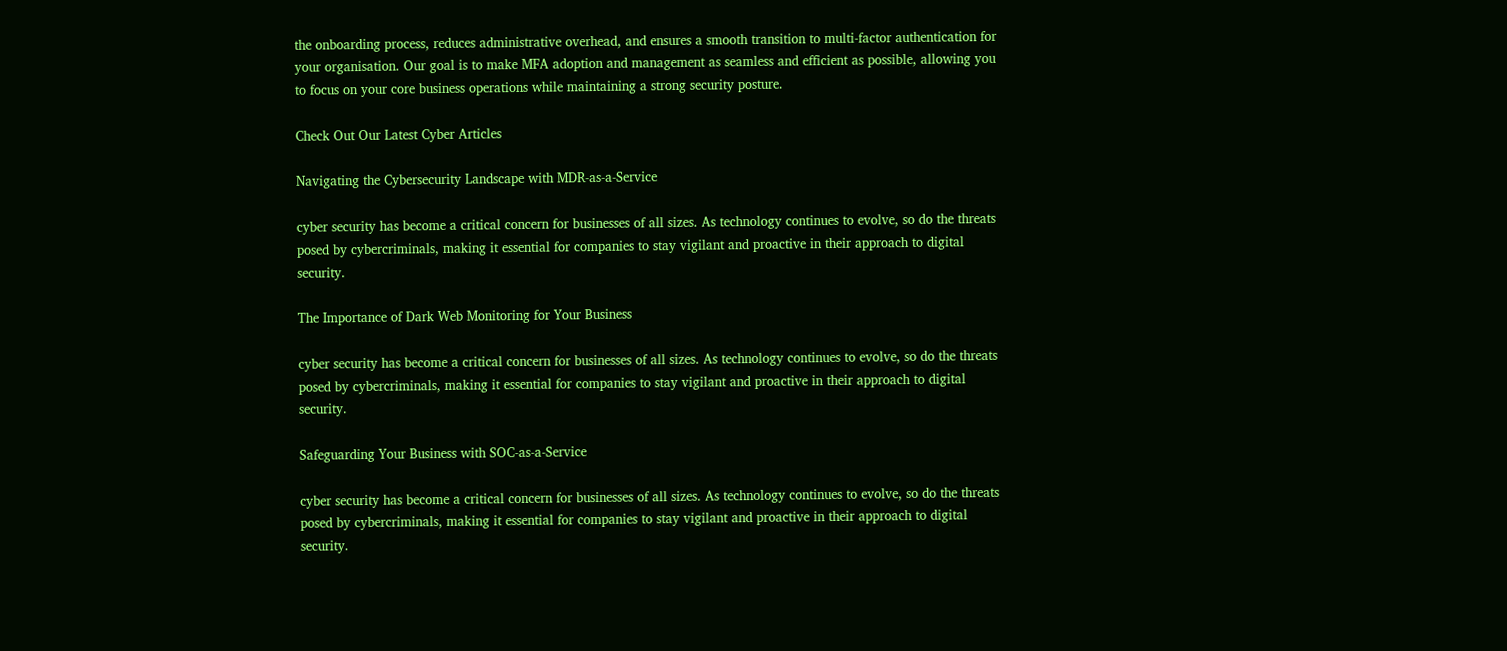the onboarding process, reduces administrative overhead, and ensures a smooth transition to multi-factor authentication for your organisation. Our goal is to make MFA adoption and management as seamless and efficient as possible, allowing you to focus on your core business operations while maintaining a strong security posture.

Check Out Our Latest Cyber Articles

Navigating the Cybersecurity Landscape with MDR-as-a-Service

cyber security has become a critical concern for businesses of all sizes. As technology continues to evolve, so do the threats posed by cybercriminals, making it essential for companies to stay vigilant and proactive in their approach to digital security.

The Importance of Dark Web Monitoring for Your Business

cyber security has become a critical concern for businesses of all sizes. As technology continues to evolve, so do the threats posed by cybercriminals, making it essential for companies to stay vigilant and proactive in their approach to digital security.

Safeguarding Your Business with SOC-as-a-Service

cyber security has become a critical concern for businesses of all sizes. As technology continues to evolve, so do the threats posed by cybercriminals, making it essential for companies to stay vigilant and proactive in their approach to digital security.